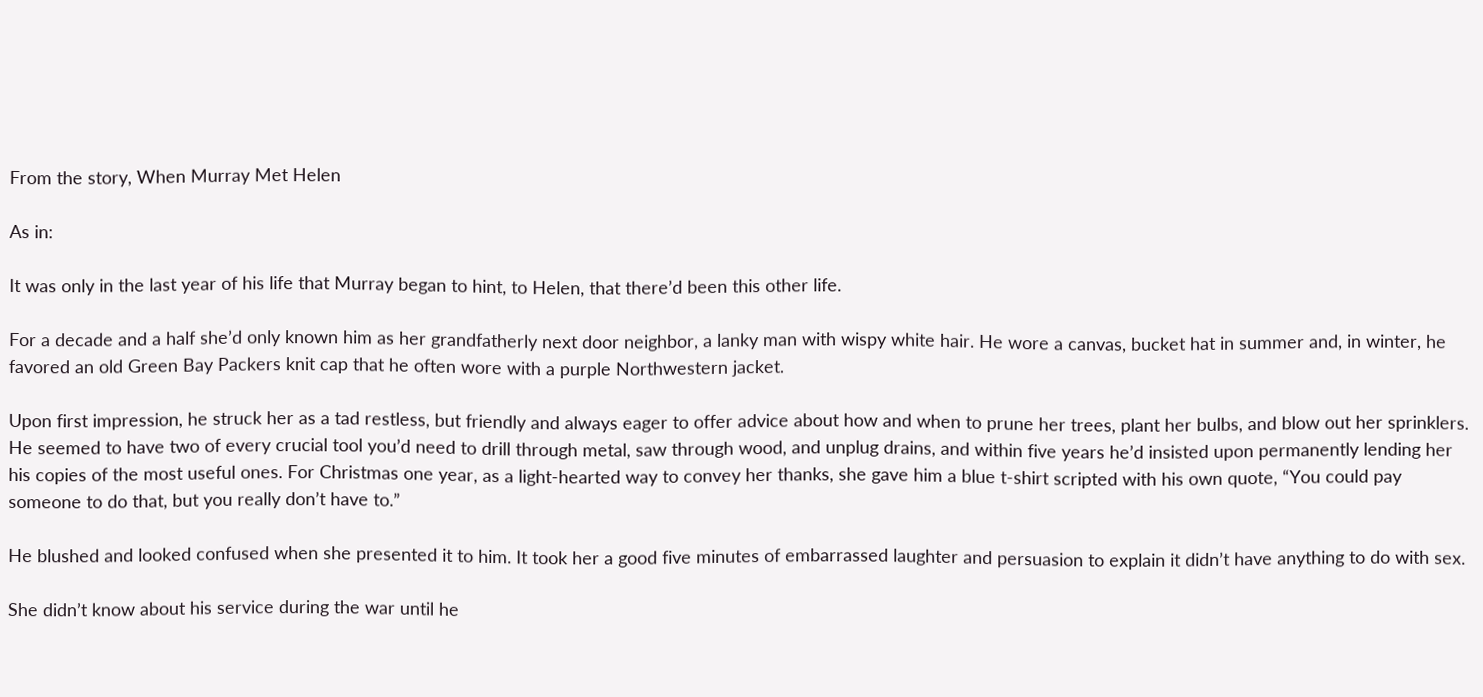From the story, When Murray Met Helen

As in:

It was only in the last year of his life that Murray began to hint, to Helen, that there’d been this other life.

For a decade and a half she’d only known him as her grandfatherly next door neighbor, a lanky man with wispy white hair. He wore a canvas, bucket hat in summer and, in winter, he favored an old Green Bay Packers knit cap that he often wore with a purple Northwestern jacket.

Upon first impression, he struck her as a tad restless, but friendly and always eager to offer advice about how and when to prune her trees, plant her bulbs, and blow out her sprinklers. He seemed to have two of every crucial tool you’d need to drill through metal, saw through wood, and unplug drains, and within five years he’d insisted upon permanently lending her his copies of the most useful ones. For Christmas one year, as a light-hearted way to convey her thanks, she gave him a blue t-shirt scripted with his own quote, “You could pay someone to do that, but you really don’t have to.”

He blushed and looked confused when she presented it to him. It took her a good five minutes of embarrassed laughter and persuasion to explain it didn’t have anything to do with sex.

She didn’t know about his service during the war until he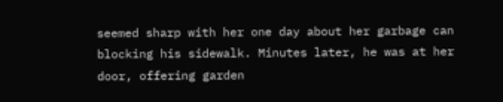seemed sharp with her one day about her garbage can blocking his sidewalk. Minutes later, he was at her door, offering garden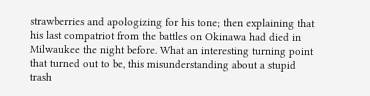strawberries and apologizing for his tone; then explaining that his last compatriot from the battles on Okinawa had died in Milwaukee the night before. What an interesting turning point that turned out to be, this misunderstanding about a stupid trash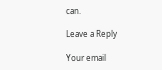can.

Leave a Reply

Your email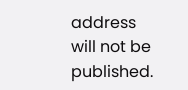address will not be published.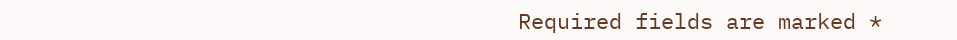Required fields are marked *